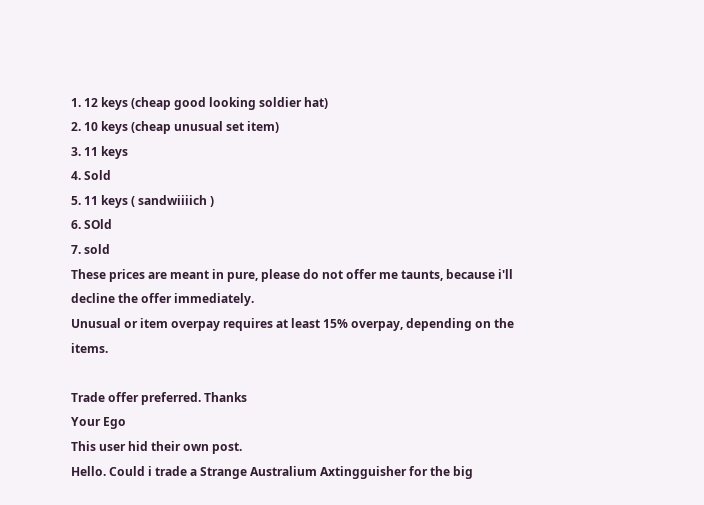1. 12 keys (cheap good looking soldier hat)
2. 10 keys (cheap unusual set item)
3. 11 keys
4. Sold
5. 11 keys ( sandwiiiich )
6. SOld
7. sold
These prices are meant in pure, please do not offer me taunts, because i'll decline the offer immediately.
Unusual or item overpay requires at least 15% overpay, depending on the items.

Trade offer preferred. Thanks
Your Ego
This user hid their own post.
Hello. Could i trade a Strange Australium Axtingguisher for the big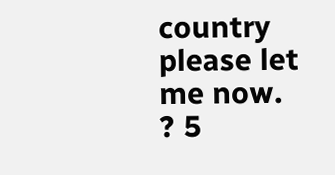country please let me now.
? 5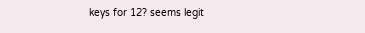keys for 12? seems legit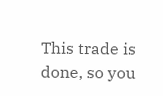This trade is done, so you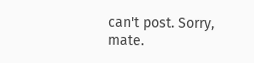can't post. Sorry, mate.